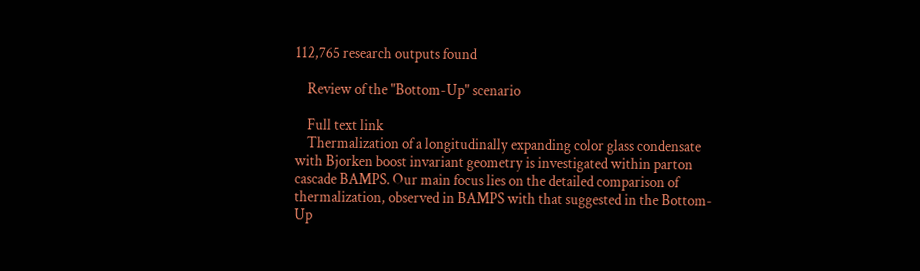112,765 research outputs found

    Review of the "Bottom-Up" scenario

    Full text link
    Thermalization of a longitudinally expanding color glass condensate with Bjorken boost invariant geometry is investigated within parton cascade BAMPS. Our main focus lies on the detailed comparison of thermalization, observed in BAMPS with that suggested in the Bottom-Up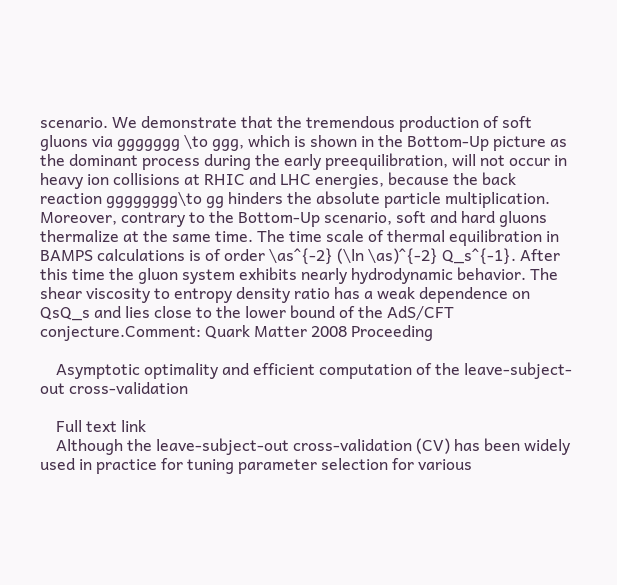scenario. We demonstrate that the tremendous production of soft gluons via ggggggg \to ggg, which is shown in the Bottom-Up picture as the dominant process during the early preequilibration, will not occur in heavy ion collisions at RHIC and LHC energies, because the back reaction gggggggg\to gg hinders the absolute particle multiplication. Moreover, contrary to the Bottom-Up scenario, soft and hard gluons thermalize at the same time. The time scale of thermal equilibration in BAMPS calculations is of order \as^{-2} (\ln \as)^{-2} Q_s^{-1}. After this time the gluon system exhibits nearly hydrodynamic behavior. The shear viscosity to entropy density ratio has a weak dependence on QsQ_s and lies close to the lower bound of the AdS/CFT conjecture.Comment: Quark Matter 2008 Proceeding

    Asymptotic optimality and efficient computation of the leave-subject-out cross-validation

    Full text link
    Although the leave-subject-out cross-validation (CV) has been widely used in practice for tuning parameter selection for various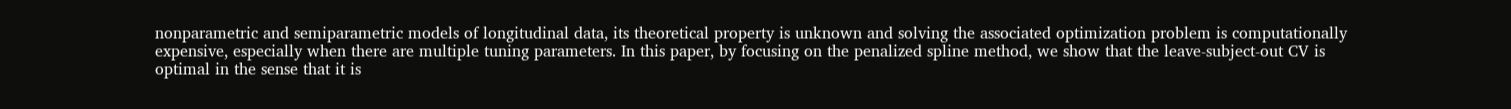nonparametric and semiparametric models of longitudinal data, its theoretical property is unknown and solving the associated optimization problem is computationally expensive, especially when there are multiple tuning parameters. In this paper, by focusing on the penalized spline method, we show that the leave-subject-out CV is optimal in the sense that it is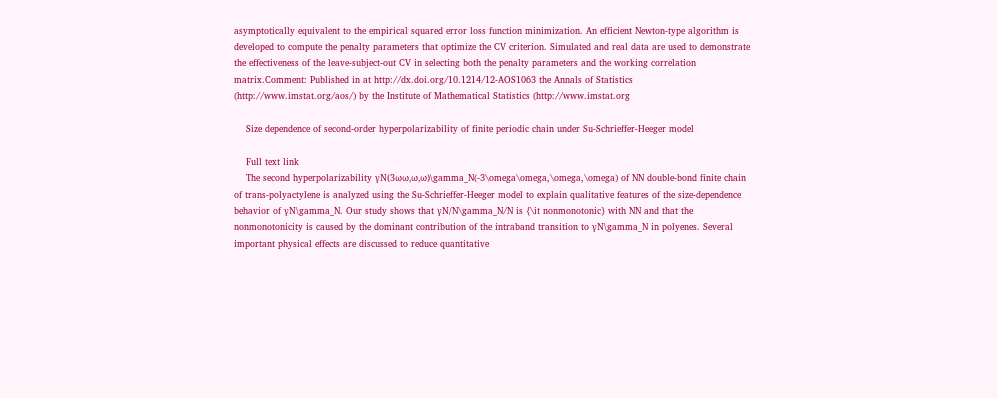asymptotically equivalent to the empirical squared error loss function minimization. An efficient Newton-type algorithm is developed to compute the penalty parameters that optimize the CV criterion. Simulated and real data are used to demonstrate the effectiveness of the leave-subject-out CV in selecting both the penalty parameters and the working correlation matrix.Comment: Published in at http://dx.doi.org/10.1214/12-AOS1063 the Annals of Statistics (http://www.imstat.org/aos/) by the Institute of Mathematical Statistics (http://www.imstat.org

    Size dependence of second-order hyperpolarizability of finite periodic chain under Su-Schrieffer-Heeger model

    Full text link
    The second hyperpolarizability γN(3ωω,ω,ω)\gamma_N(-3\omega\omega,\omega,\omega) of NN double-bond finite chain of trans-polyactylene is analyzed using the Su-Schrieffer-Heeger model to explain qualitative features of the size-dependence behavior of γN\gamma_N. Our study shows that γN/N\gamma_N/N is {\it nonmonotonic} with NN and that the nonmonotonicity is caused by the dominant contribution of the intraband transition to γN\gamma_N in polyenes. Several important physical effects are discussed to reduce quantitative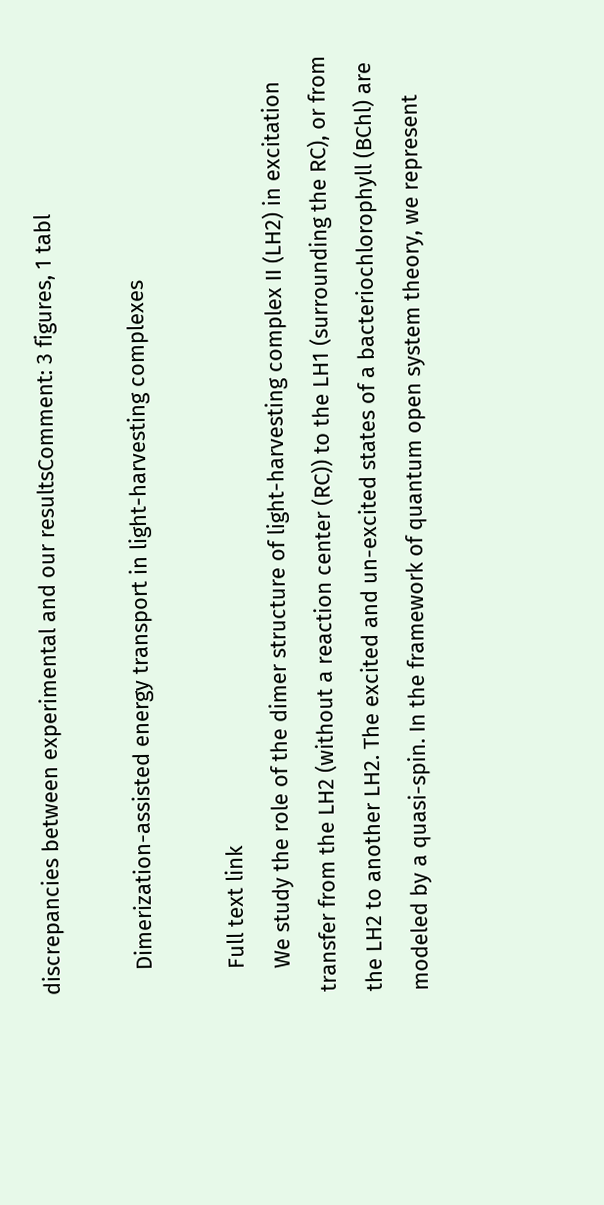discrepancies between experimental and our resultsComment: 3 figures, 1 tabl

    Dimerization-assisted energy transport in light-harvesting complexes

    Full text link
    We study the role of the dimer structure of light-harvesting complex II (LH2) in excitation transfer from the LH2 (without a reaction center (RC)) to the LH1 (surrounding the RC), or from the LH2 to another LH2. The excited and un-excited states of a bacteriochlorophyll (BChl) are modeled by a quasi-spin. In the framework of quantum open system theory, we represent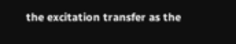the excitation transfer as the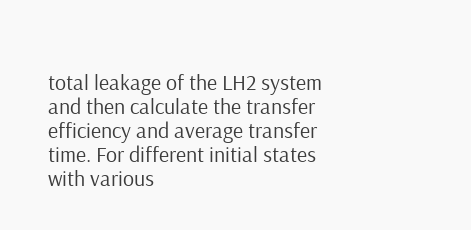total leakage of the LH2 system and then calculate the transfer efficiency and average transfer time. For different initial states with various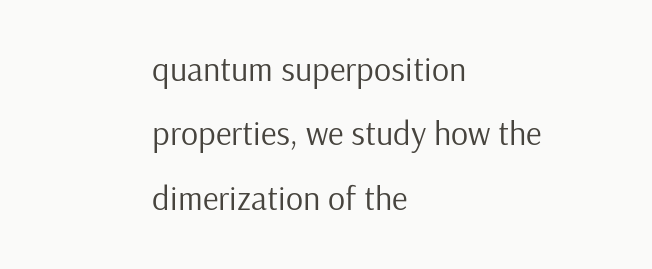quantum superposition properties, we study how the dimerization of the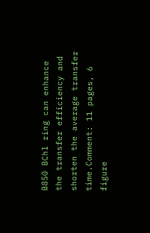B850 BChl ring can enhance the transfer efficiency and shorten the average transfer time.Comment: 11 pages, 6 figure